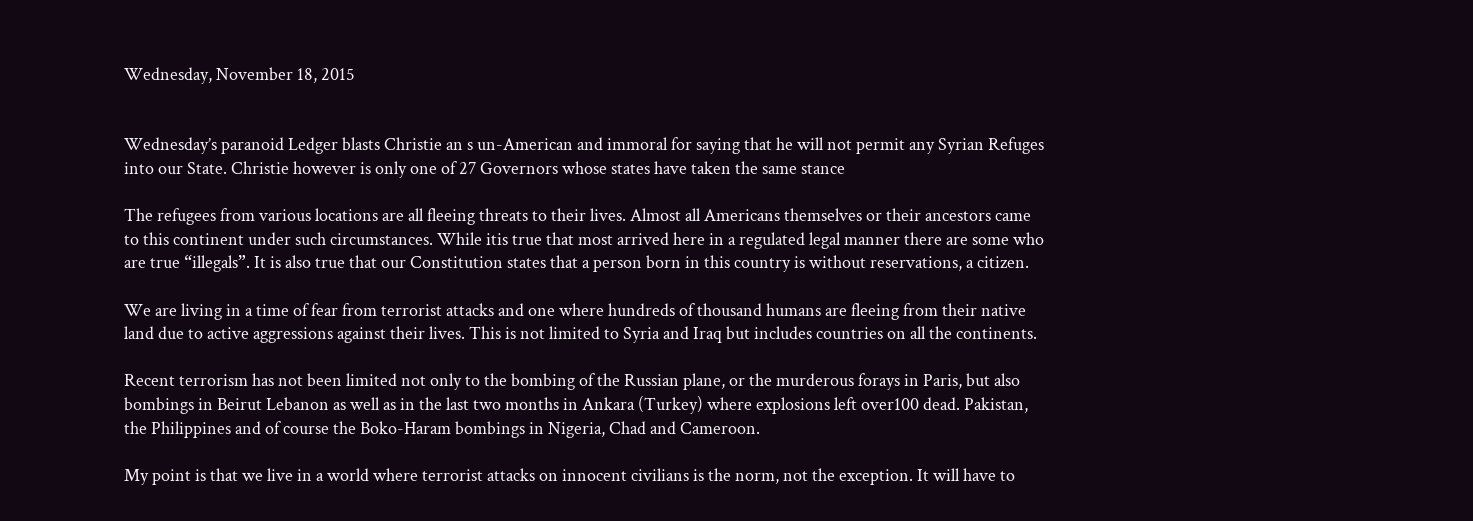Wednesday, November 18, 2015


Wednesday’s paranoid Ledger blasts Christie an s un-American and immoral for saying that he will not permit any Syrian Refuges into our State. Christie however is only one of 27 Governors whose states have taken the same stance

The refugees from various locations are all fleeing threats to their lives. Almost all Americans themselves or their ancestors came to this continent under such circumstances. While itis true that most arrived here in a regulated legal manner there are some who are true “illegals”. It is also true that our Constitution states that a person born in this country is without reservations, a citizen.

We are living in a time of fear from terrorist attacks and one where hundreds of thousand humans are fleeing from their native land due to active aggressions against their lives. This is not limited to Syria and Iraq but includes countries on all the continents.

Recent terrorism has not been limited not only to the bombing of the Russian plane, or the murderous forays in Paris, but also bombings in Beirut Lebanon as well as in the last two months in Ankara (Turkey) where explosions left over100 dead. Pakistan, the Philippines and of course the Boko-Haram bombings in Nigeria, Chad and Cameroon.

My point is that we live in a world where terrorist attacks on innocent civilians is the norm, not the exception. It will have to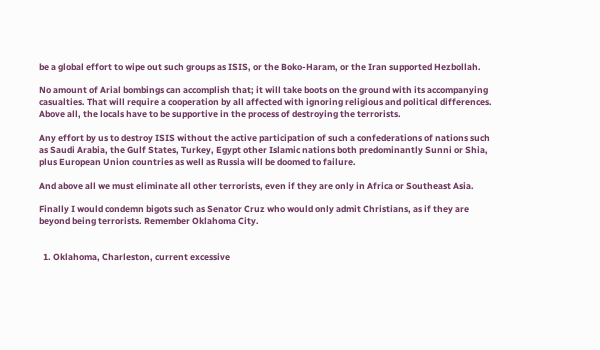be a global effort to wipe out such groups as ISIS, or the Boko-Haram, or the Iran supported Hezbollah.

No amount of Arial bombings can accomplish that; it will take boots on the ground with its accompanying casualties. That will require a cooperation by all affected with ignoring religious and political differences. Above all, the locals have to be supportive in the process of destroying the terrorists.

Any effort by us to destroy ISIS without the active participation of such a confederations of nations such as Saudi Arabia, the Gulf States, Turkey, Egypt other Islamic nations both predominantly Sunni or Shia, plus European Union countries as well as Russia will be doomed to failure.

And above all we must eliminate all other terrorists, even if they are only in Africa or Southeast Asia.

Finally I would condemn bigots such as Senator Cruz who would only admit Christians, as if they are beyond being terrorists. Remember Oklahoma City.


  1. Oklahoma, Charleston, current excessive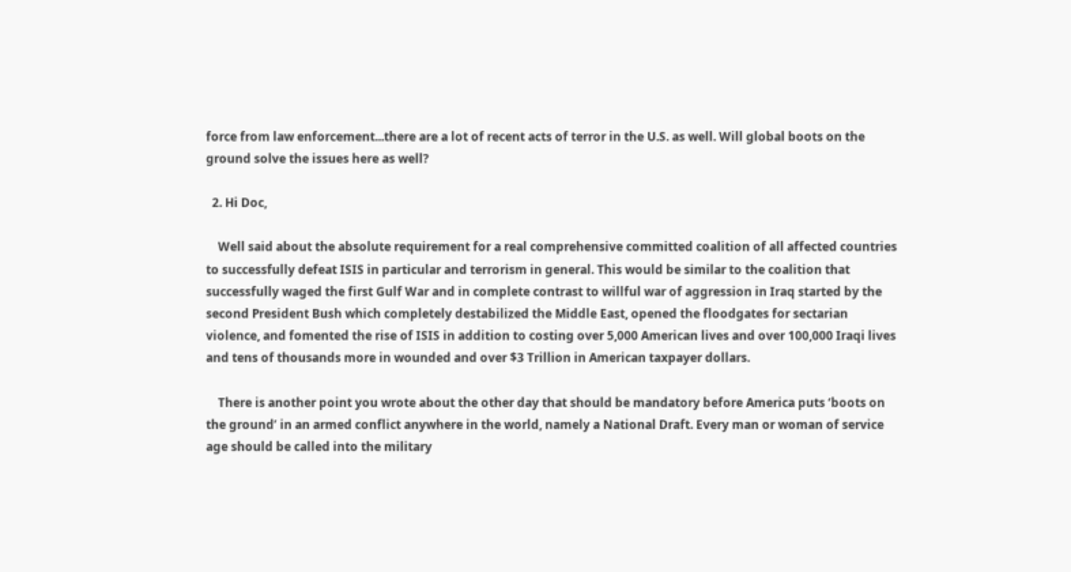force from law enforcement...there are a lot of recent acts of terror in the U.S. as well. Will global boots on the ground solve the issues here as well?

  2. Hi Doc,

    Well said about the absolute requirement for a real comprehensive committed coalition of all affected countries to successfully defeat ISIS in particular and terrorism in general. This would be similar to the coalition that successfully waged the first Gulf War and in complete contrast to willful war of aggression in Iraq started by the second President Bush which completely destabilized the Middle East, opened the floodgates for sectarian violence, and fomented the rise of ISIS in addition to costing over 5,000 American lives and over 100,000 Iraqi lives and tens of thousands more in wounded and over $3 Trillion in American taxpayer dollars.

    There is another point you wrote about the other day that should be mandatory before America puts ‘boots on the ground’ in an armed conflict anywhere in the world, namely a National Draft. Every man or woman of service age should be called into the military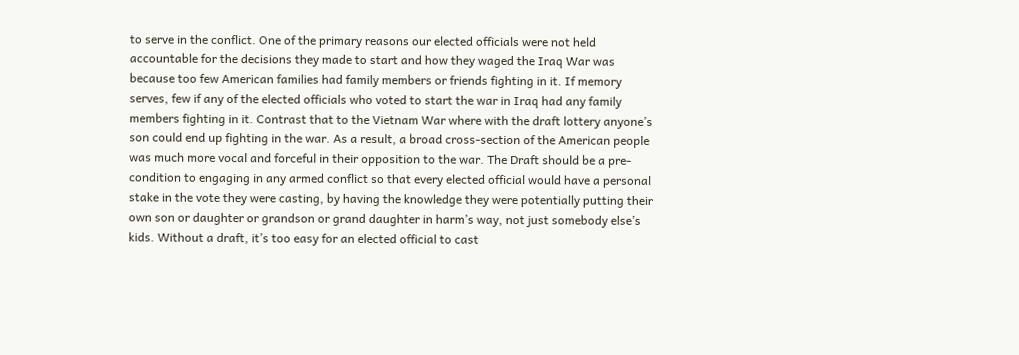to serve in the conflict. One of the primary reasons our elected officials were not held accountable for the decisions they made to start and how they waged the Iraq War was because too few American families had family members or friends fighting in it. If memory serves, few if any of the elected officials who voted to start the war in Iraq had any family members fighting in it. Contrast that to the Vietnam War where with the draft lottery anyone’s son could end up fighting in the war. As a result, a broad cross-section of the American people was much more vocal and forceful in their opposition to the war. The Draft should be a pre-condition to engaging in any armed conflict so that every elected official would have a personal stake in the vote they were casting, by having the knowledge they were potentially putting their own son or daughter or grandson or grand daughter in harm’s way, not just somebody else’s kids. Without a draft, it’s too easy for an elected official to cast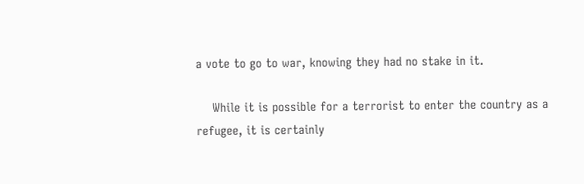a vote to go to war, knowing they had no stake in it.

    While it is possible for a terrorist to enter the country as a refugee, it is certainly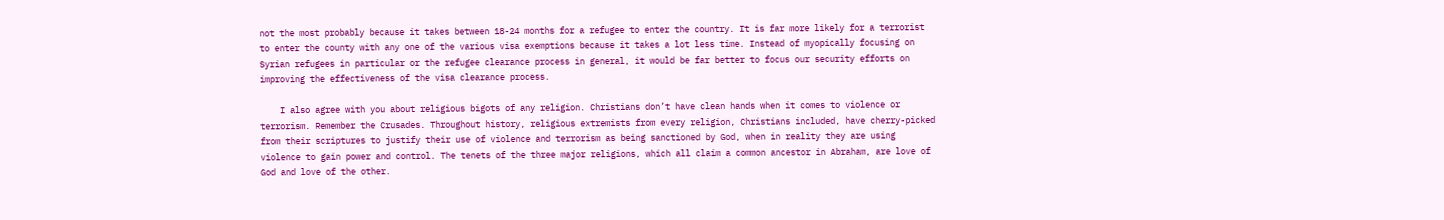not the most probably because it takes between 18-24 months for a refugee to enter the country. It is far more likely for a terrorist to enter the county with any one of the various visa exemptions because it takes a lot less time. Instead of myopically focusing on Syrian refugees in particular or the refugee clearance process in general, it would be far better to focus our security efforts on improving the effectiveness of the visa clearance process.

    I also agree with you about religious bigots of any religion. Christians don’t have clean hands when it comes to violence or terrorism. Remember the Crusades. Throughout history, religious extremists from every religion, Christians included, have cherry-picked from their scriptures to justify their use of violence and terrorism as being sanctioned by God, when in reality they are using violence to gain power and control. The tenets of the three major religions, which all claim a common ancestor in Abraham, are love of God and love of the other.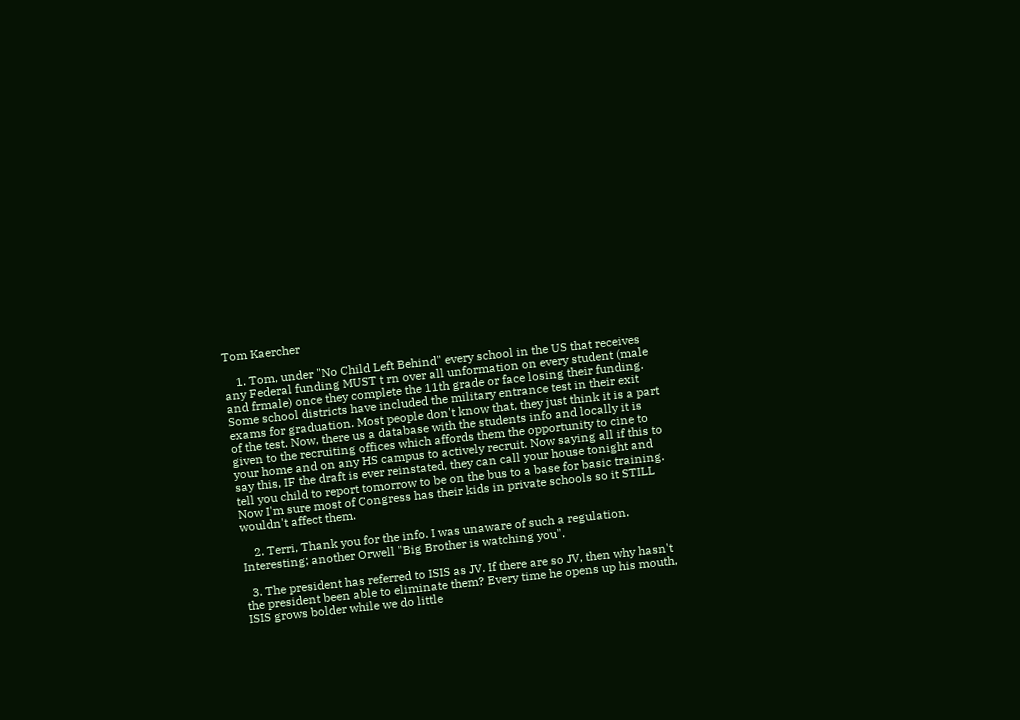Tom Kaercher

    1. Tom, under "No Child Left Behind" every school in the US that receives any Federal funding MUST t rn over all unformation on every student (male and frmale) once they complete the 11th grade or face losing their funding. Some school districts have included the military entrance test in their exit exams for graduation. Most people don't know that, they just think it is a part of the test. Now, there us a database with the students info and locally it is given to the recruiting offices which affords them the opportunity to cine to your home and on any HS campus to actively recruit. Now saying all if this to say this, IF the draft is ever reinstated, they can call your house tonight and tell you child to report tomorrow to be on the bus to a base for basic training. Now I'm sure most of Congress has their kids in private schools so it STILL wouldn't affect them.

    2. Terri, Thank you for the info. I was unaware of such a regulation. Interesting; another Orwell "Big Brother is watching you".

  3. The president has referred to ISIS as JV. If there are so JV, then why hasn't the president been able to eliminate them? Every time he opens up his mouth, ISIS grows bolder while we do little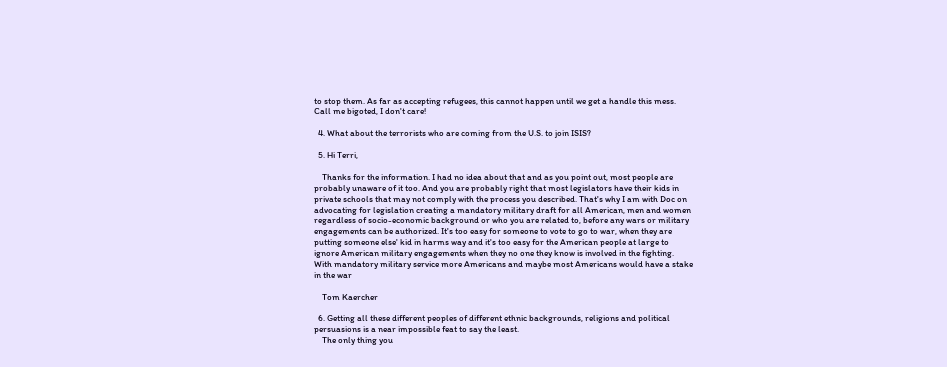to stop them. As far as accepting refugees, this cannot happen until we get a handle this mess. Call me bigoted, I don't care!

  4. What about the terrorists who are coming from the U.S. to join ISIS?

  5. Hi Terri,

    Thanks for the information. I had no idea about that and as you point out, most people are probably unaware of it too. And you are probably right that most legislators have their kids in private schools that may not comply with the process you described. That's why I am with Doc on advocating for legislation creating a mandatory military draft for all American, men and women regardless of socio-economic background or who you are related to, before any wars or military engagements can be authorized. It's too easy for someone to vote to go to war, when they are putting someone else' kid in harms way and it's too easy for the American people at large to ignore American military engagements when they no one they know is involved in the fighting. With mandatory military service more Americans and maybe most Americans would have a stake in the war

    Tom Kaercher

  6. Getting all these different peoples of different ethnic backgrounds, religions and political persuasions is a near impossible feat to say the least.
    The only thing you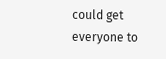could get everyone to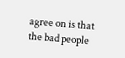agree on is that the bad people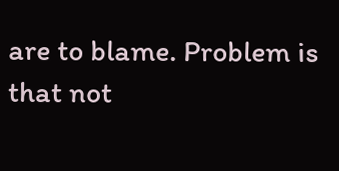are to blame. Problem is that not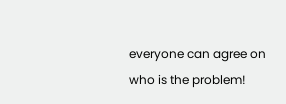everyone can agree on who is the problem!